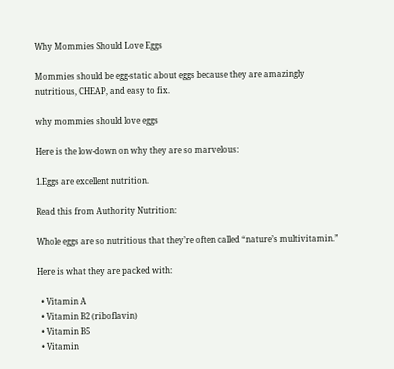Why Mommies Should Love Eggs

Mommies should be egg-static about eggs because they are amazingly nutritious, CHEAP, and easy to fix.

why mommies should love eggs

Here is the low-down on why they are so marvelous:

1.Eggs are excellent nutrition.

Read this from Authority Nutrition:

Whole eggs are so nutritious that they’re often called “nature’s multivitamin.”

Here is what they are packed with:

  • Vitamin A
  • Vitamin B2 (riboflavin)
  • Vitamin B5
  • Vitamin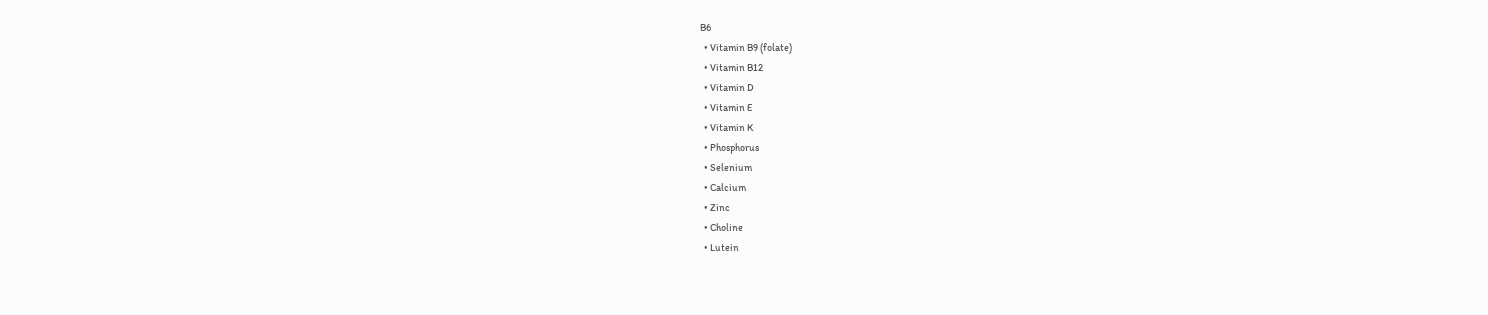B6
  • Vitamin B9 (folate)
  • Vitamin B12
  • Vitamin D
  • Vitamin E
  • Vitamin K
  • Phosphorus
  • Selenium
  • Calcium
  • Zinc
  • Choline
  • Lutein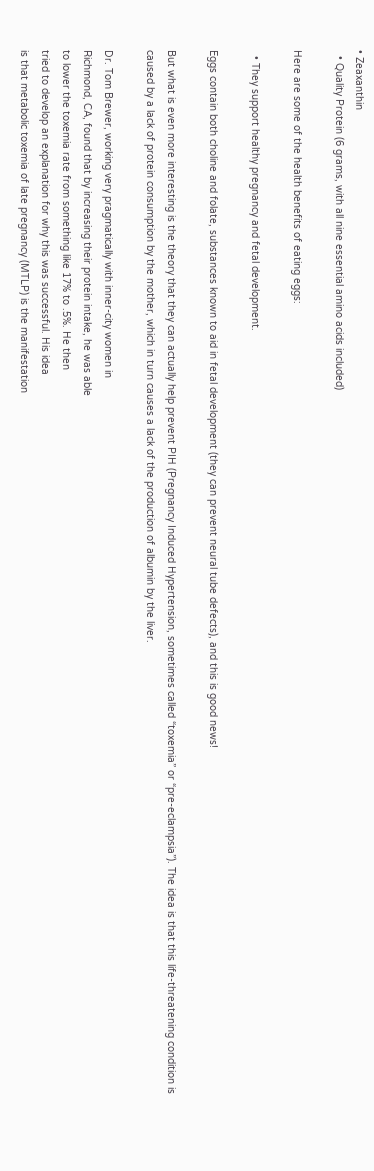• Zeaxanthin
  • Quality Protein (6 grams, with all nine essential amino acids included)

Here are some of the health benefits of eating eggs:

  • They support healthy pregnancy and fetal development.

Eggs contain both choline and folate, substances known to aid in fetal development (they can prevent neural tube defects), and this is good news!

But what is even more interesting is the theory that they can actually help prevent PIH (Pregnancy Induced Hypertension, sometimes called “toxemia” or “pre-eclampsia”). The idea is that this life-threatening condition is caused by a lack of protein consumption by the mother, which in turn causes a lack of the production of albumin by the liver.

Dr. Tom Brewer, working very pragmatically with inner-city women in
Richmond, CA, found that by increasing their protein intake, he was able
to lower the toxemia rate from something like 17% to .5%. He then
tried to develop an explanation for why this was successful. His idea
is that metabolic toxemia of late pregnancy (MTLP) is the manifestation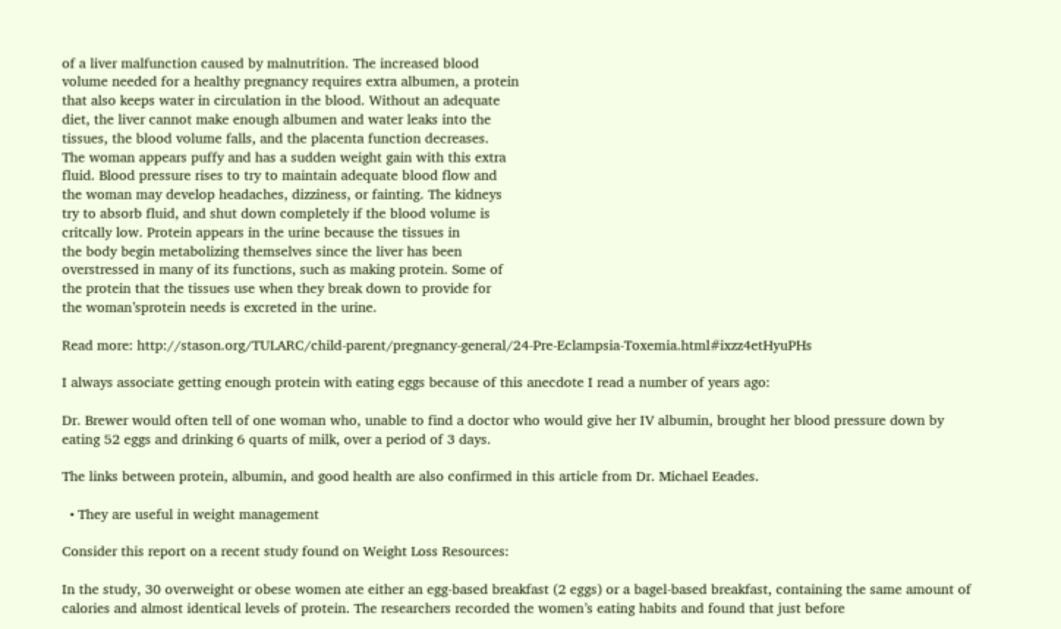of a liver malfunction caused by malnutrition. The increased blood
volume needed for a healthy pregnancy requires extra albumen, a protein
that also keeps water in circulation in the blood. Without an adequate
diet, the liver cannot make enough albumen and water leaks into the
tissues, the blood volume falls, and the placenta function decreases.
The woman appears puffy and has a sudden weight gain with this extra
fluid. Blood pressure rises to try to maintain adequate blood flow and
the woman may develop headaches, dizziness, or fainting. The kidneys
try to absorb fluid, and shut down completely if the blood volume is
critcally low. Protein appears in the urine because the tissues in
the body begin metabolizing themselves since the liver has been
overstressed in many of its functions, such as making protein. Some of
the protein that the tissues use when they break down to provide for
the woman’sprotein needs is excreted in the urine.

Read more: http://stason.org/TULARC/child-parent/pregnancy-general/24-Pre-Eclampsia-Toxemia.html#ixzz4etHyuPHs

I always associate getting enough protein with eating eggs because of this anecdote I read a number of years ago:

Dr. Brewer would often tell of one woman who, unable to find a doctor who would give her IV albumin, brought her blood pressure down by eating 52 eggs and drinking 6 quarts of milk, over a period of 3 days.

The links between protein, albumin, and good health are also confirmed in this article from Dr. Michael Eeades.

  • They are useful in weight management

Consider this report on a recent study found on Weight Loss Resources:

In the study, 30 overweight or obese women ate either an egg-based breakfast (2 eggs) or a bagel-based breakfast, containing the same amount of calories and almost identical levels of protein. The researchers recorded the women’s eating habits and found that just before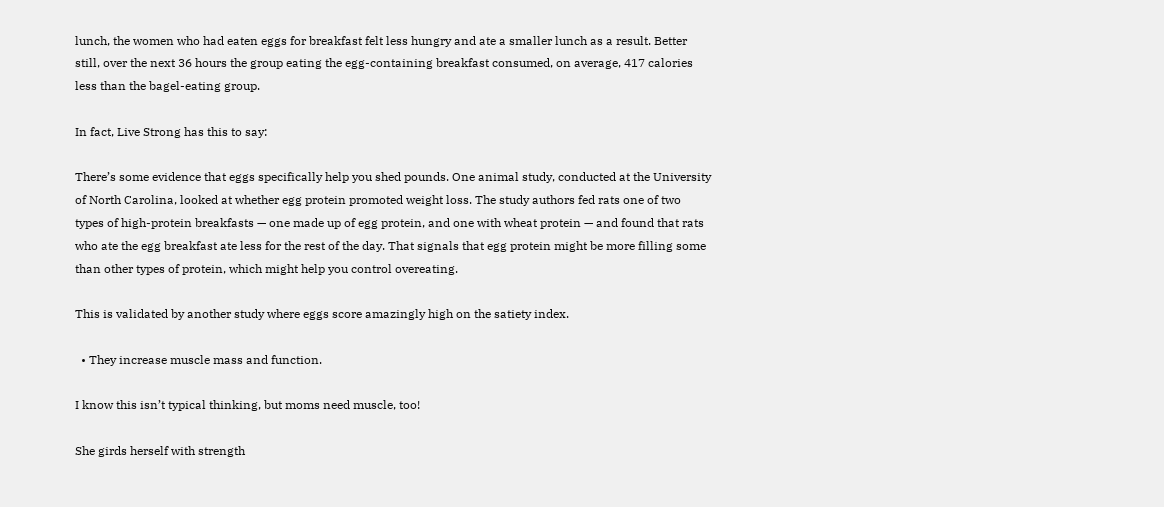lunch, the women who had eaten eggs for breakfast felt less hungry and ate a smaller lunch as a result. Better still, over the next 36 hours the group eating the egg-containing breakfast consumed, on average, 417 calories less than the bagel-eating group.

In fact, Live Strong has this to say:

There’s some evidence that eggs specifically help you shed pounds. One animal study, conducted at the University of North Carolina, looked at whether egg protein promoted weight loss. The study authors fed rats one of two types of high-protein breakfasts — one made up of egg protein, and one with wheat protein — and found that rats who ate the egg breakfast ate less for the rest of the day. That signals that egg protein might be more filling some than other types of protein, which might help you control overeating.

This is validated by another study where eggs score amazingly high on the satiety index.

  • They increase muscle mass and function.

I know this isn’t typical thinking, but moms need muscle, too!

She girds herself with strength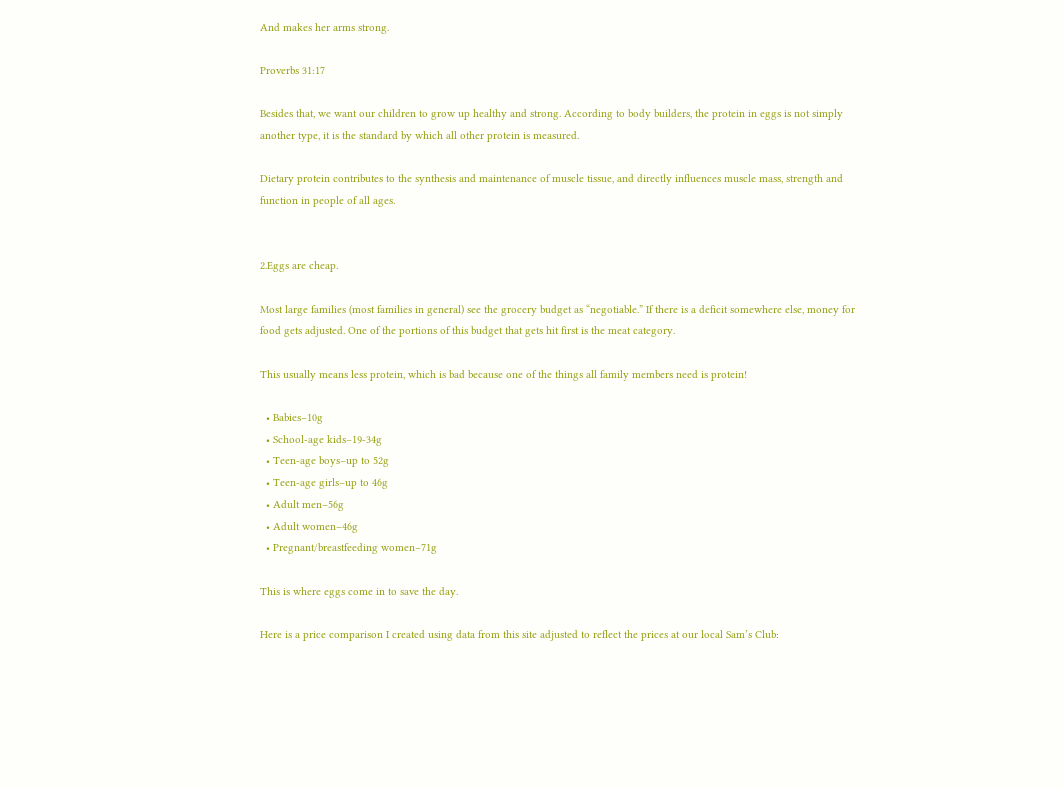And makes her arms strong.

Proverbs 31:17

Besides that, we want our children to grow up healthy and strong. According to body builders, the protein in eggs is not simply another type, it is the standard by which all other protein is measured.

Dietary protein contributes to the synthesis and maintenance of muscle tissue, and directly influences muscle mass, strength and function in people of all ages.


2.Eggs are cheap.

Most large families (most families in general) see the grocery budget as “negotiable.” If there is a deficit somewhere else, money for food gets adjusted. One of the portions of this budget that gets hit first is the meat category.

This usually means less protein, which is bad because one of the things all family members need is protein!

  • Babies–10g
  • School-age kids–19-34g
  • Teen-age boys–up to 52g
  • Teen-age girls–up to 46g
  • Adult men–56g
  • Adult women–46g
  • Pregnant/breastfeeding women–71g

This is where eggs come in to save the day.

Here is a price comparison I created using data from this site adjusted to reflect the prices at our local Sam’s Club: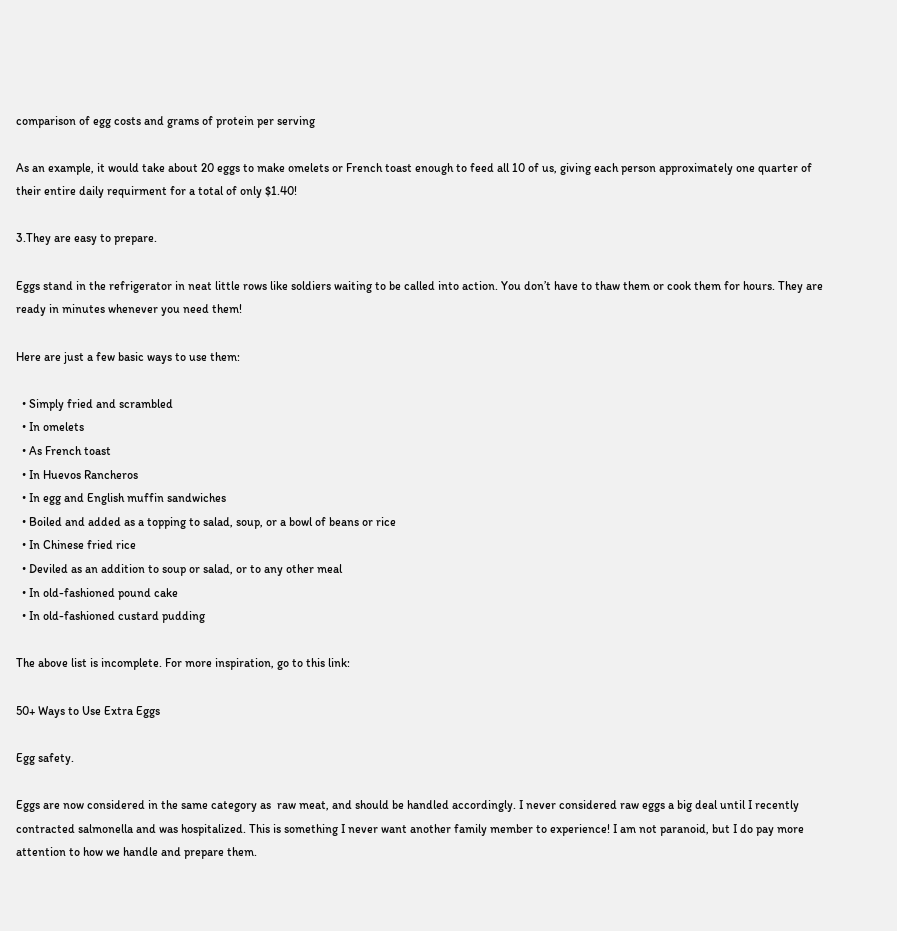comparison of egg costs and grams of protein per serving

As an example, it would take about 20 eggs to make omelets or French toast enough to feed all 10 of us, giving each person approximately one quarter of their entire daily requirment for a total of only $1.40!

3.They are easy to prepare.

Eggs stand in the refrigerator in neat little rows like soldiers waiting to be called into action. You don’t have to thaw them or cook them for hours. They are ready in minutes whenever you need them!

Here are just a few basic ways to use them:

  • Simply fried and scrambled
  • In omelets
  • As French toast
  • In Huevos Rancheros
  • In egg and English muffin sandwiches
  • Boiled and added as a topping to salad, soup, or a bowl of beans or rice
  • In Chinese fried rice
  • Deviled as an addition to soup or salad, or to any other meal
  • In old-fashioned pound cake
  • In old-fashioned custard pudding

The above list is incomplete. For more inspiration, go to this link:

50+ Ways to Use Extra Eggs

Egg safety.

Eggs are now considered in the same category as  raw meat, and should be handled accordingly. I never considered raw eggs a big deal until I recently contracted salmonella and was hospitalized. This is something I never want another family member to experience! I am not paranoid, but I do pay more attention to how we handle and prepare them.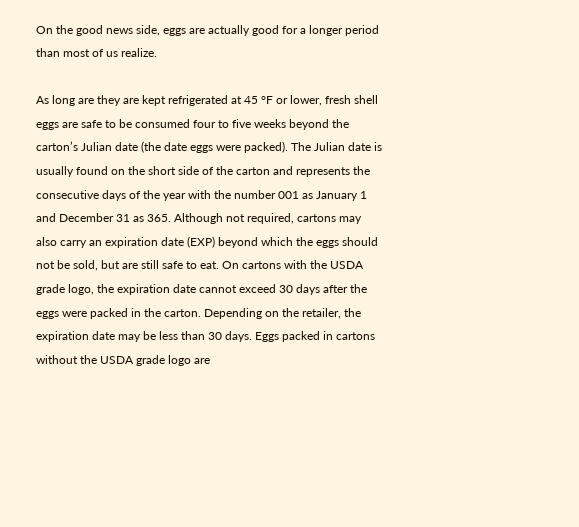On the good news side, eggs are actually good for a longer period than most of us realize.

As long are they are kept refrigerated at 45 °F or lower, fresh shell eggs are safe to be consumed four to five weeks beyond the carton’s Julian date (the date eggs were packed). The Julian date is usually found on the short side of the carton and represents the consecutive days of the year with the number 001 as January 1 and December 31 as 365. Although not required, cartons may also carry an expiration date (EXP) beyond which the eggs should not be sold, but are still safe to eat. On cartons with the USDA grade logo, the expiration date cannot exceed 30 days after the eggs were packed in the carton. Depending on the retailer, the expiration date may be less than 30 days. Eggs packed in cartons without the USDA grade logo are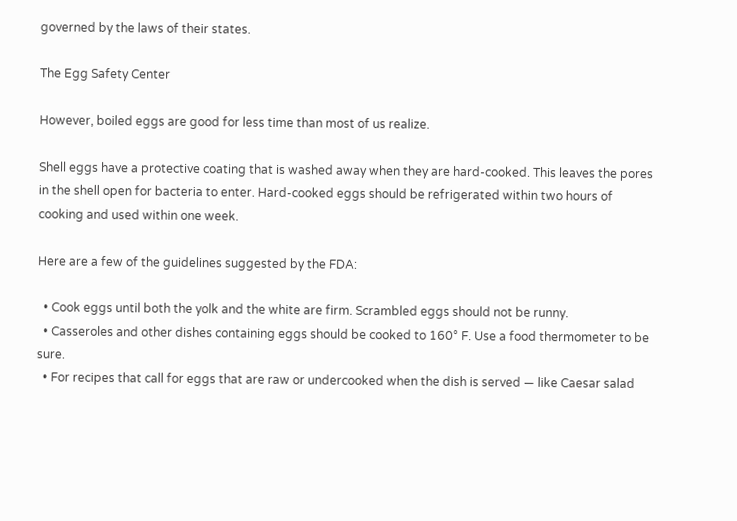governed by the laws of their states.

The Egg Safety Center

However, boiled eggs are good for less time than most of us realize.

Shell eggs have a protective coating that is washed away when they are hard-cooked. This leaves the pores in the shell open for bacteria to enter. Hard-cooked eggs should be refrigerated within two hours of cooking and used within one week.

Here are a few of the guidelines suggested by the FDA:

  • Cook eggs until both the yolk and the white are firm. Scrambled eggs should not be runny.
  • Casseroles and other dishes containing eggs should be cooked to 160° F. Use a food thermometer to be sure.
  • For recipes that call for eggs that are raw or undercooked when the dish is served — like Caesar salad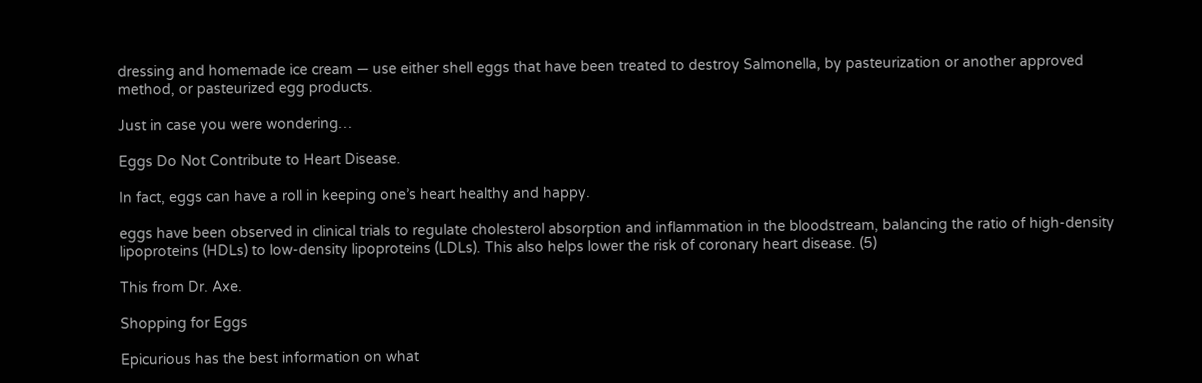dressing and homemade ice cream — use either shell eggs that have been treated to destroy Salmonella, by pasteurization or another approved method, or pasteurized egg products.

Just in case you were wondering…

Eggs Do Not Contribute to Heart Disease.

In fact, eggs can have a roll in keeping one’s heart healthy and happy.

eggs have been observed in clinical trials to regulate cholesterol absorption and inflammation in the bloodstream, balancing the ratio of high-density lipoproteins (HDLs) to low-density lipoproteins (LDLs). This also helps lower the risk of coronary heart disease. (5)

This from Dr. Axe.

Shopping for Eggs

Epicurious has the best information on what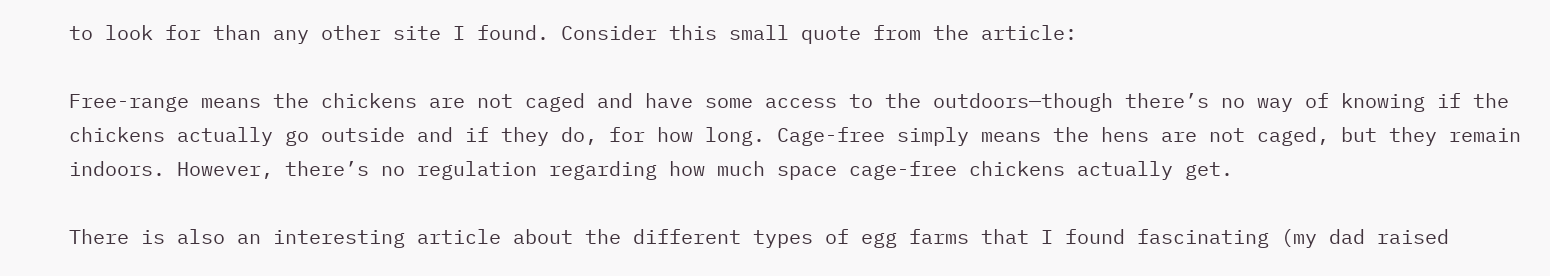to look for than any other site I found. Consider this small quote from the article:

Free-range means the chickens are not caged and have some access to the outdoors—though there’s no way of knowing if the chickens actually go outside and if they do, for how long. Cage-free simply means the hens are not caged, but they remain indoors. However, there’s no regulation regarding how much space cage-free chickens actually get.

There is also an interesting article about the different types of egg farms that I found fascinating (my dad raised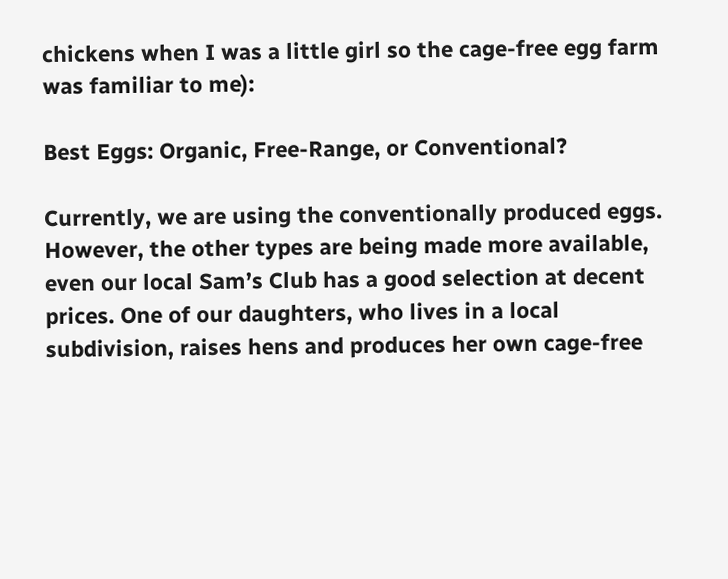chickens when I was a little girl so the cage-free egg farm was familiar to me):

Best Eggs: Organic, Free-Range, or Conventional?

Currently, we are using the conventionally produced eggs. However, the other types are being made more available, even our local Sam’s Club has a good selection at decent prices. One of our daughters, who lives in a local subdivision, raises hens and produces her own cage-free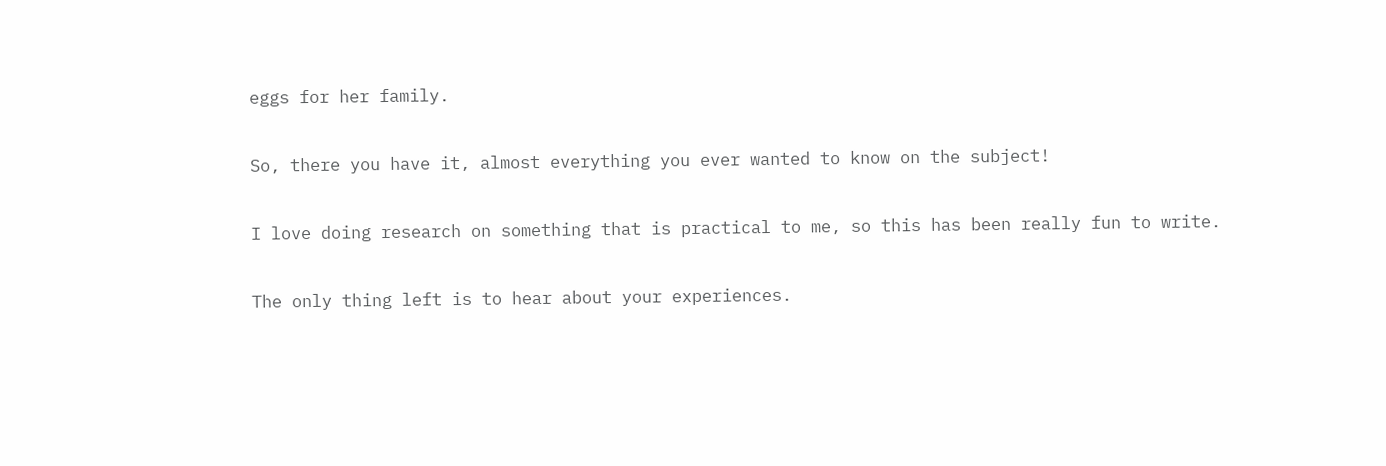eggs for her family.

So, there you have it, almost everything you ever wanted to know on the subject!

I love doing research on something that is practical to me, so this has been really fun to write.

The only thing left is to hear about your experiences.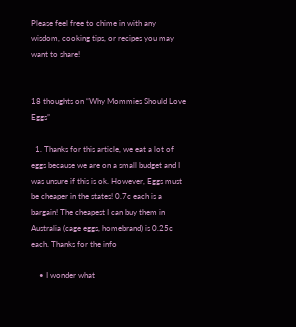Please feel free to chime in with any wisdom, cooking tips, or recipes you may want to share!


18 thoughts on “Why Mommies Should Love Eggs”

  1. Thanks for this article, we eat a lot of eggs because we are on a small budget and I was unsure if this is ok. However, Eggs must be cheaper in the states! 0.7c each is a bargain! The cheapest I can buy them in Australia (cage eggs, homebrand) is 0.25c each. Thanks for the info

    • I wonder what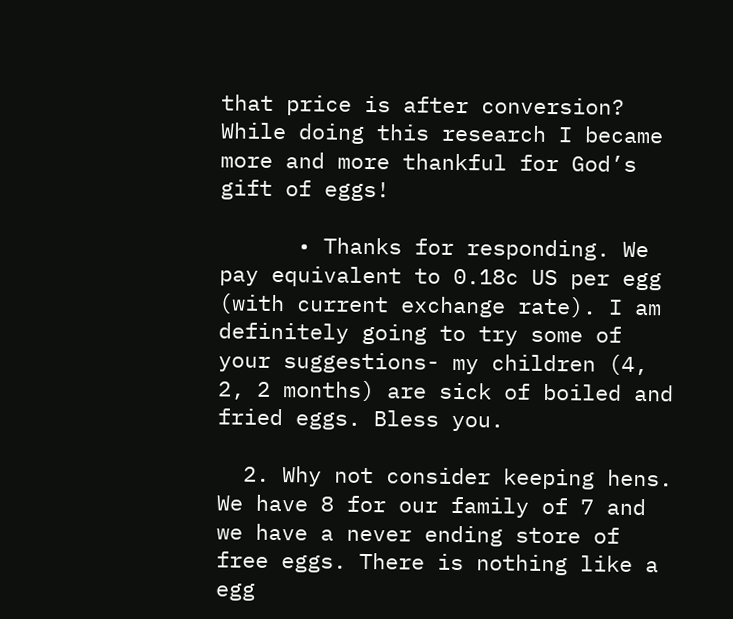that price is after conversion? While doing this research I became more and more thankful for God’s gift of eggs!

      • Thanks for responding. We pay equivalent to 0.18c US per egg (with current exchange rate). I am definitely going to try some of your suggestions- my children (4, 2, 2 months) are sick of boiled and fried eggs. Bless you.

  2. Why not consider keeping hens. We have 8 for our family of 7 and we have a never ending store of free eggs. There is nothing like a egg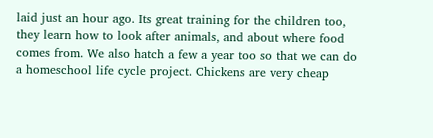laid just an hour ago. Its great training for the children too, they learn how to look after animals, and about where food comes from. We also hatch a few a year too so that we can do a homeschool life cycle project. Chickens are very cheap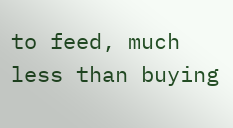to feed, much less than buying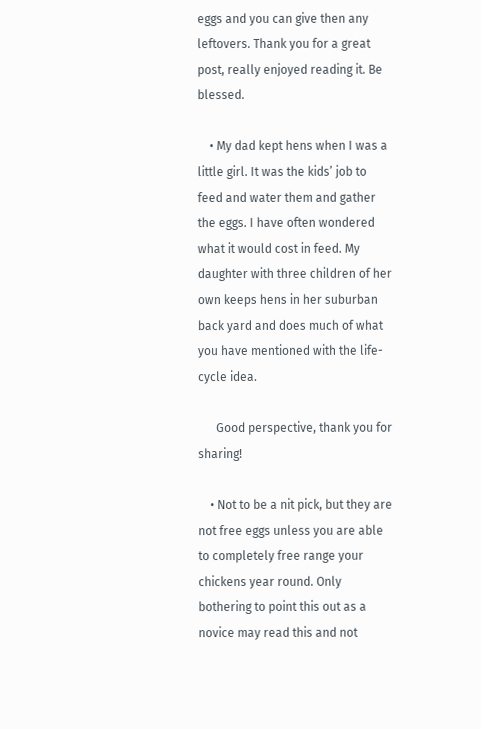eggs and you can give then any leftovers. Thank you for a great post, really enjoyed reading it. Be blessed.

    • My dad kept hens when I was a little girl. It was the kids’ job to feed and water them and gather the eggs. I have often wondered what it would cost in feed. My daughter with three children of her own keeps hens in her suburban back yard and does much of what you have mentioned with the life-cycle idea.

      Good perspective, thank you for sharing!

    • Not to be a nit pick, but they are not free eggs unless you are able to completely free range your chickens year round. Only bothering to point this out as a novice may read this and not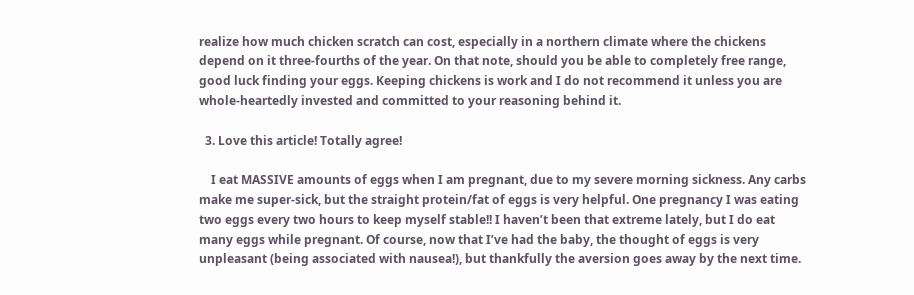realize how much chicken scratch can cost, especially in a northern climate where the chickens depend on it three-fourths of the year. On that note, should you be able to completely free range, good luck finding your eggs. Keeping chickens is work and I do not recommend it unless you are whole-heartedly invested and committed to your reasoning behind it.

  3. Love this article! Totally agree!

    I eat MASSIVE amounts of eggs when I am pregnant, due to my severe morning sickness. Any carbs make me super-sick, but the straight protein/fat of eggs is very helpful. One pregnancy I was eating two eggs every two hours to keep myself stable!! I haven’t been that extreme lately, but I do eat many eggs while pregnant. Of course, now that I’ve had the baby, the thought of eggs is very unpleasant (being associated with nausea!), but thankfully the aversion goes away by the next time.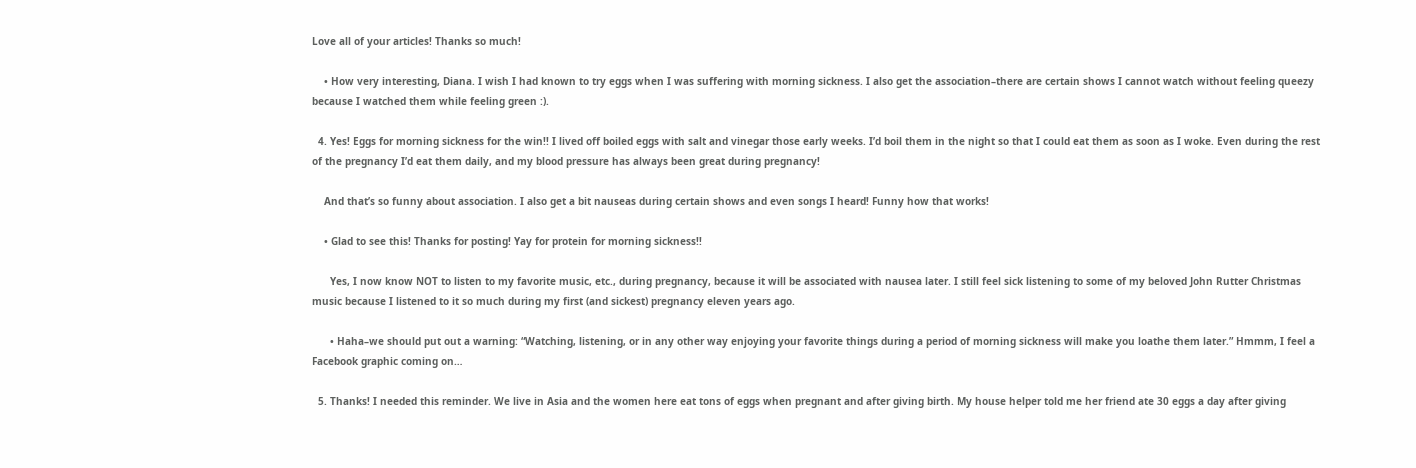Love all of your articles! Thanks so much!

    • How very interesting, Diana. I wish I had known to try eggs when I was suffering with morning sickness. I also get the association–there are certain shows I cannot watch without feeling queezy because I watched them while feeling green :).

  4. Yes! Eggs for morning sickness for the win!! I lived off boiled eggs with salt and vinegar those early weeks. I’d boil them in the night so that I could eat them as soon as I woke. Even during the rest of the pregnancy I’d eat them daily, and my blood pressure has always been great during pregnancy!

    And that’s so funny about association. I also get a bit nauseas during certain shows and even songs I heard! Funny how that works!

    • Glad to see this! Thanks for posting! Yay for protein for morning sickness!!

      Yes, I now know NOT to listen to my favorite music, etc., during pregnancy, because it will be associated with nausea later. I still feel sick listening to some of my beloved John Rutter Christmas music because I listened to it so much during my first (and sickest) pregnancy eleven years ago.

      • Haha–we should put out a warning: “Watching, listening, or in any other way enjoying your favorite things during a period of morning sickness will make you loathe them later.” Hmmm, I feel a Facebook graphic coming on…

  5. Thanks! I needed this reminder. We live in Asia and the women here eat tons of eggs when pregnant and after giving birth. My house helper told me her friend ate 30 eggs a day after giving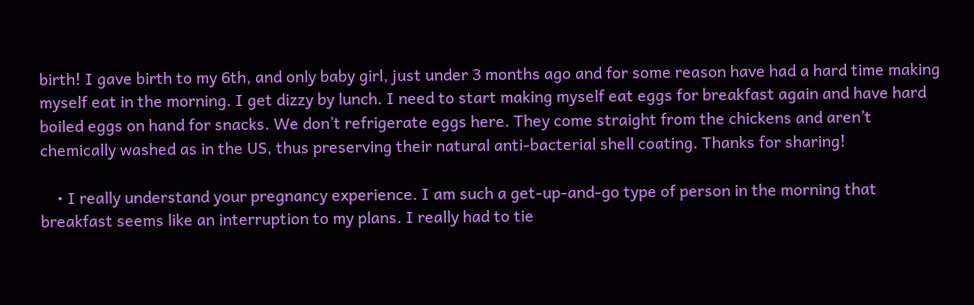birth! I gave birth to my 6th, and only baby girl, just under 3 months ago and for some reason have had a hard time making myself eat in the morning. I get dizzy by lunch. I need to start making myself eat eggs for breakfast again and have hard boiled eggs on hand for snacks. We don’t refrigerate eggs here. They come straight from the chickens and aren’t chemically washed as in the US, thus preserving their natural anti-bacterial shell coating. Thanks for sharing!

    • I really understand your pregnancy experience. I am such a get-up-and-go type of person in the morning that breakfast seems like an interruption to my plans. I really had to tie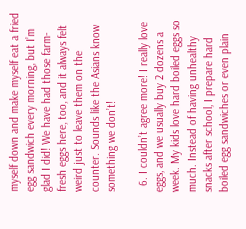myself down and make myself eat a fried egg sandwich every morning, but I’m glad I did! We have had those farm-fresh eggs here, too, and it always felt weird just to leave them on the counter. Sounds like the Asians know something we don’t!

  6. I couldn’t agree more! I really love eggs, and we usually buy 2 dozens a week. My kids love hard boiled eggs so much. Instead of having unhealthy snacks after school, I prepare hard boiled egg sandwiches or even plain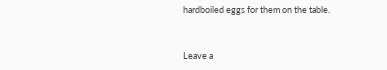hardboiled eggs for them on the table.


Leave a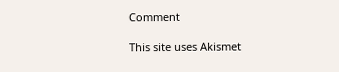Comment

This site uses Akismet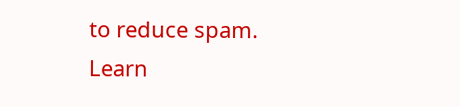to reduce spam. Learn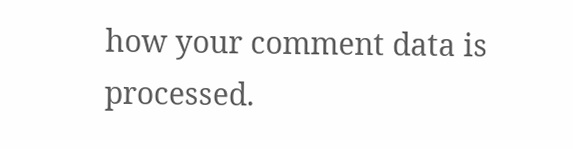how your comment data is processed.